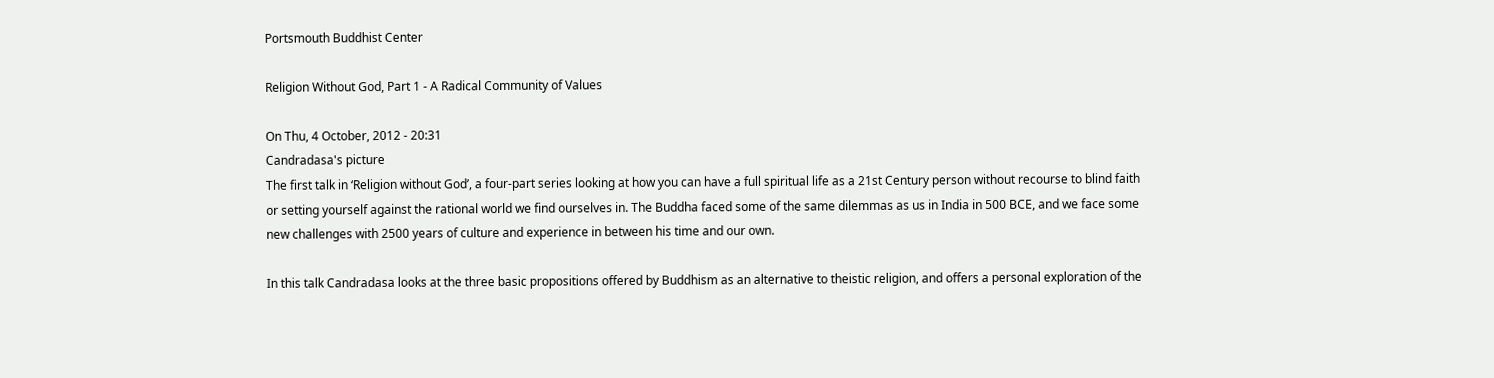Portsmouth Buddhist Center

Religion Without God, Part 1 - A Radical Community of Values

On Thu, 4 October, 2012 - 20:31
Candradasa's picture
The first talk in ‘Religion without God’, a four-part series looking at how you can have a full spiritual life as a 21st Century person without recourse to blind faith or setting yourself against the rational world we find ourselves in. The Buddha faced some of the same dilemmas as us in India in 500 BCE, and we face some new challenges with 2500 years of culture and experience in between his time and our own.

In this talk Candradasa looks at the three basic propositions offered by Buddhism as an alternative to theistic religion, and offers a personal exploration of the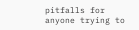pitfalls for anyone trying to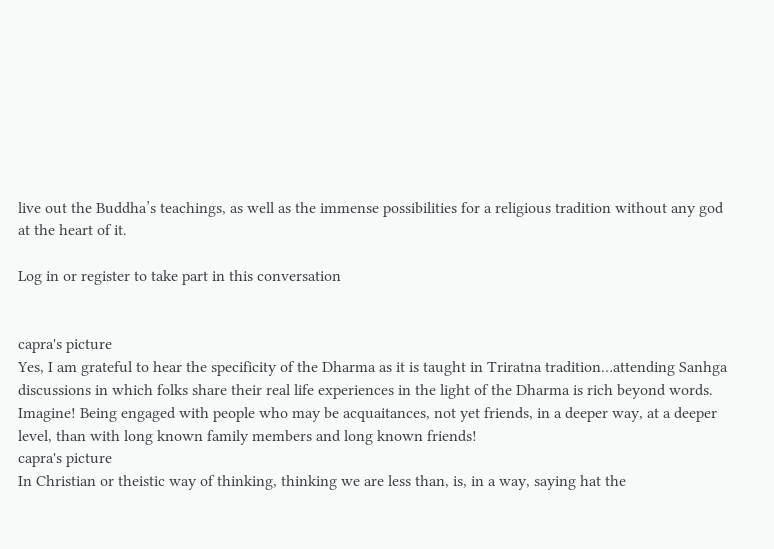live out the Buddha’s teachings, as well as the immense possibilities for a religious tradition without any god at the heart of it.

Log in or register to take part in this conversation


capra's picture
Yes, I am grateful to hear the specificity of the Dharma as it is taught in Triratna tradition…attending Sanhga discussions in which folks share their real life experiences in the light of the Dharma is rich beyond words. Imagine! Being engaged with people who may be acquaitances, not yet friends, in a deeper way, at a deeper level, than with long known family members and long known friends!
capra's picture
In Christian or theistic way of thinking, thinking we are less than, is, in a way, saying hat the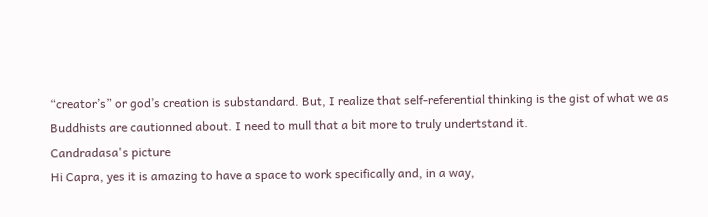“creator’s” or god’s creation is substandard. But, I realize that self-referential thinking is the gist of what we as Buddhists are cautionned about. I need to mull that a bit more to truly undertstand it.
Candradasa's picture
Hi Capra, yes it is amazing to have a space to work specifically and, in a way,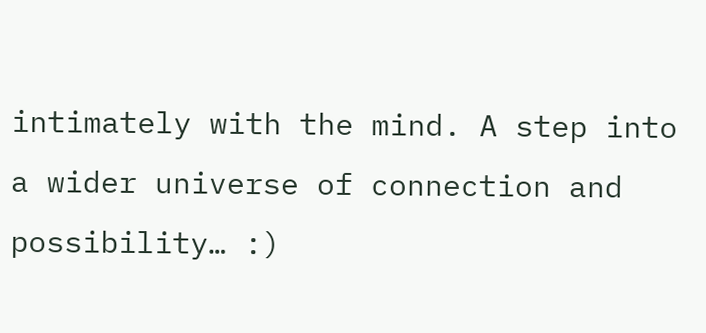intimately with the mind. A step into a wider universe of connection and possibility… :)